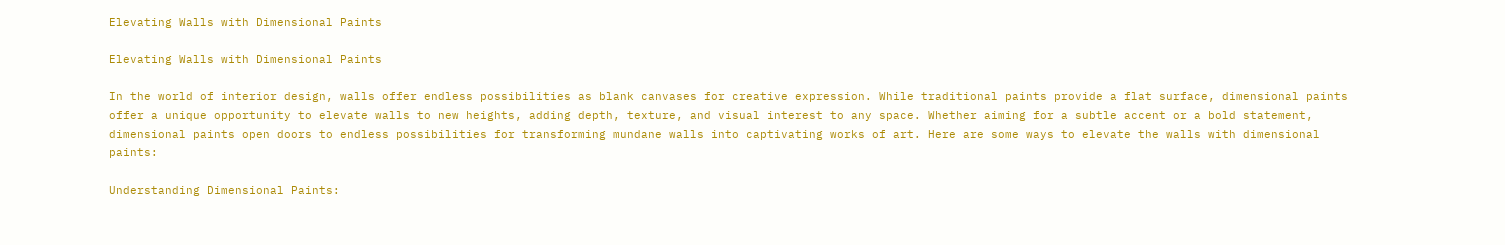Elevating Walls with Dimensional Paints

Elevating Walls with Dimensional Paints

In the world of interior design, walls offer endless possibilities as blank canvases for creative expression. While traditional paints provide a flat surface, dimensional paints offer a unique opportunity to elevate walls to new heights, adding depth, texture, and visual interest to any space. Whether aiming for a subtle accent or a bold statement, dimensional paints open doors to endless possibilities for transforming mundane walls into captivating works of art. Here are some ways to elevate the walls with dimensional paints:

Understanding Dimensional Paints: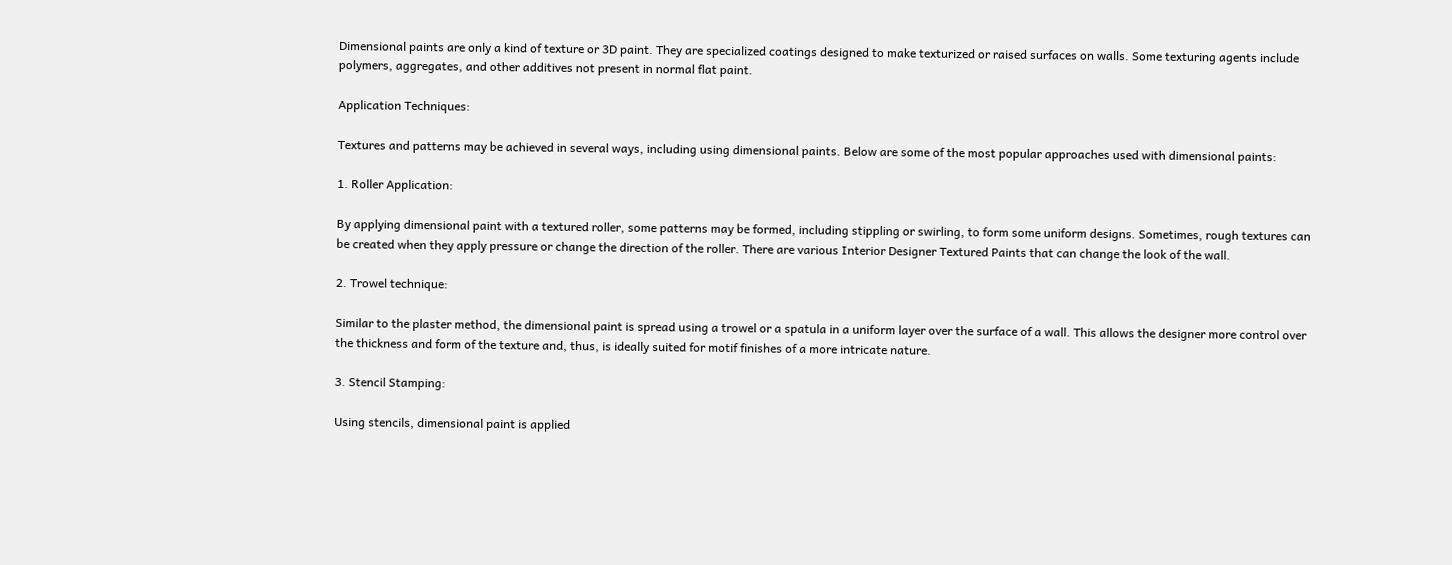Dimensional paints are only a kind of texture or 3D paint. They are specialized coatings designed to make texturized or raised surfaces on walls. Some texturing agents include polymers, aggregates, and other additives not present in normal flat paint.

Application Techniques:

Textures and patterns may be achieved in several ways, including using dimensional paints. Below are some of the most popular approaches used with dimensional paints:

1. Roller Application:

By applying dimensional paint with a textured roller, some patterns may be formed, including stippling or swirling, to form some uniform designs. Sometimes, rough textures can be created when they apply pressure or change the direction of the roller. There are various Interior Designer Textured Paints that can change the look of the wall.

2. Trowel technique:

Similar to the plaster method, the dimensional paint is spread using a trowel or a spatula in a uniform layer over the surface of a wall. This allows the designer more control over the thickness and form of the texture and, thus, is ideally suited for motif finishes of a more intricate nature.

3. Stencil Stamping:

Using stencils, dimensional paint is applied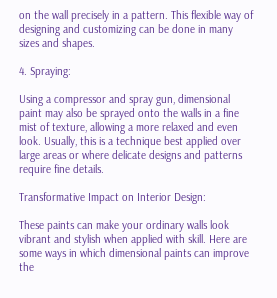on the wall precisely in a pattern. This flexible way of designing and customizing can be done in many sizes and shapes.

4. Spraying:

Using a compressor and spray gun, dimensional paint may also be sprayed onto the walls in a fine mist of texture, allowing a more relaxed and even look. Usually, this is a technique best applied over large areas or where delicate designs and patterns require fine details.

Transformative Impact on Interior Design:

These paints can make your ordinary walls look vibrant and stylish when applied with skill. Here are some ways in which dimensional paints can improve the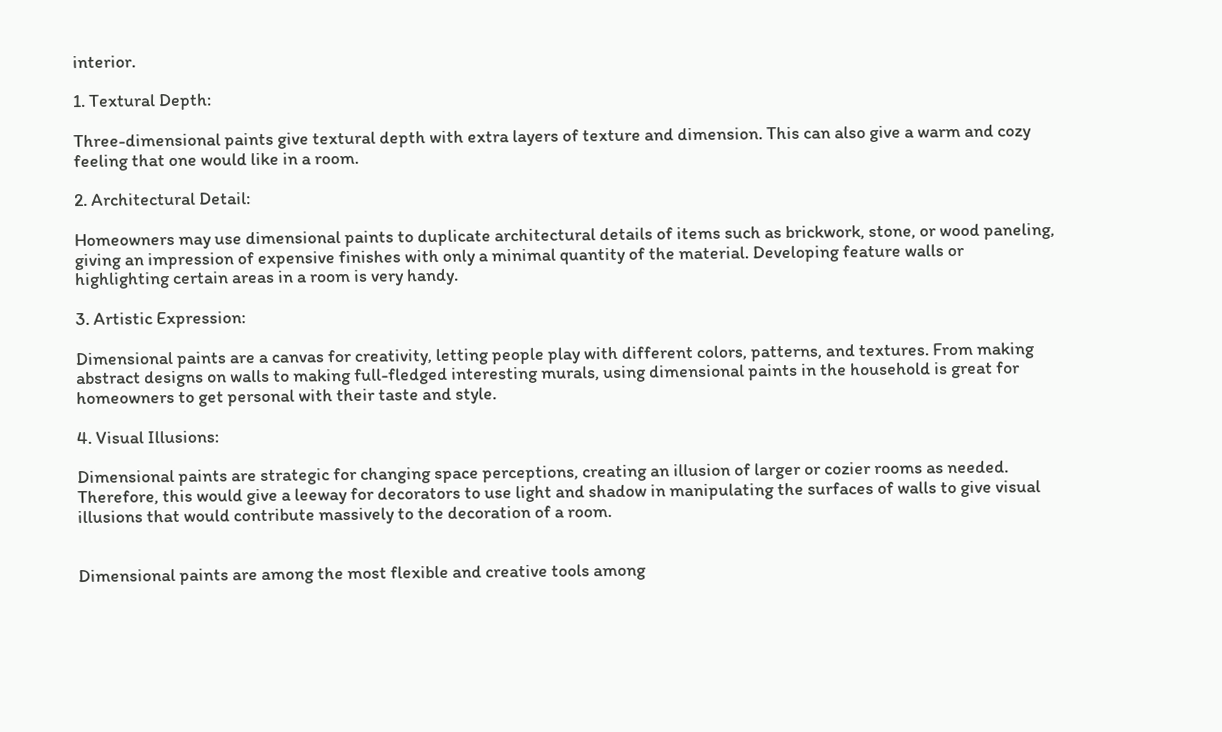interior.

1. Textural Depth:

Three-dimensional paints give textural depth with extra layers of texture and dimension. This can also give a warm and cozy feeling that one would like in a room.

2. Architectural Detail:

Homeowners may use dimensional paints to duplicate architectural details of items such as brickwork, stone, or wood paneling, giving an impression of expensive finishes with only a minimal quantity of the material. Developing feature walls or highlighting certain areas in a room is very handy.

3. Artistic Expression:

Dimensional paints are a canvas for creativity, letting people play with different colors, patterns, and textures. From making abstract designs on walls to making full-fledged interesting murals, using dimensional paints in the household is great for homeowners to get personal with their taste and style.

4. Visual Illusions:

Dimensional paints are strategic for changing space perceptions, creating an illusion of larger or cozier rooms as needed. Therefore, this would give a leeway for decorators to use light and shadow in manipulating the surfaces of walls to give visual illusions that would contribute massively to the decoration of a room.


Dimensional paints are among the most flexible and creative tools among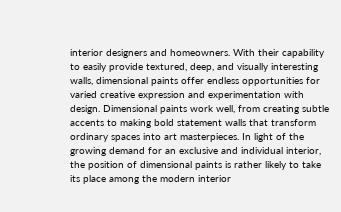interior designers and homeowners. With their capability to easily provide textured, deep, and visually interesting walls, dimensional paints offer endless opportunities for varied creative expression and experimentation with design. Dimensional paints work well, from creating subtle accents to making bold statement walls that transform ordinary spaces into art masterpieces. In light of the growing demand for an exclusive and individual interior, the position of dimensional paints is rather likely to take its place among the modern interior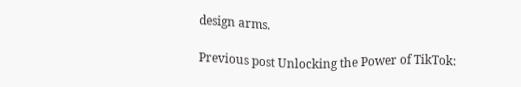design arms.

Previous post Unlocking the Power of TikTok: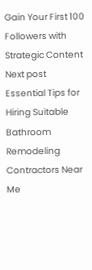Gain Your First 100 Followers with Strategic Content
Next post Essential Tips for Hiring Suitable Bathroom Remodeling Contractors Near Me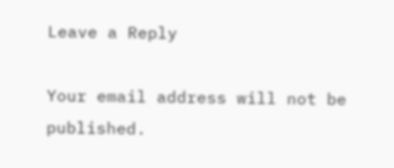Leave a Reply

Your email address will not be published.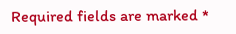Required fields are marked *